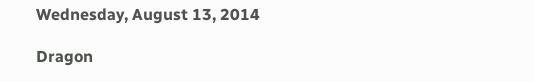Wednesday, August 13, 2014

Dragon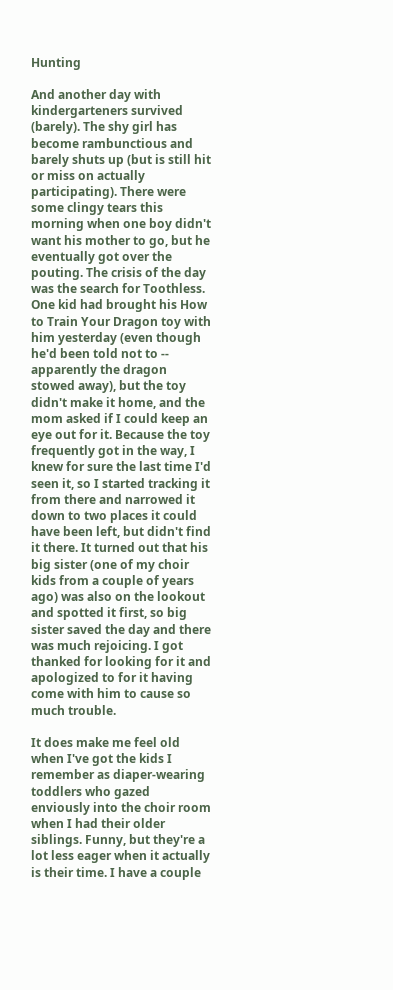Hunting

And another day with kindergarteners survived (barely). The shy girl has become rambunctious and barely shuts up (but is still hit or miss on actually participating). There were some clingy tears this morning when one boy didn't want his mother to go, but he eventually got over the pouting. The crisis of the day was the search for Toothless. One kid had brought his How to Train Your Dragon toy with him yesterday (even though he'd been told not to -- apparently the dragon stowed away), but the toy didn't make it home, and the mom asked if I could keep an eye out for it. Because the toy frequently got in the way, I knew for sure the last time I'd seen it, so I started tracking it from there and narrowed it down to two places it could have been left, but didn't find it there. It turned out that his big sister (one of my choir kids from a couple of years ago) was also on the lookout and spotted it first, so big sister saved the day and there was much rejoicing. I got thanked for looking for it and apologized to for it having come with him to cause so much trouble.

It does make me feel old when I've got the kids I remember as diaper-wearing toddlers who gazed enviously into the choir room when I had their older siblings. Funny, but they're a lot less eager when it actually is their time. I have a couple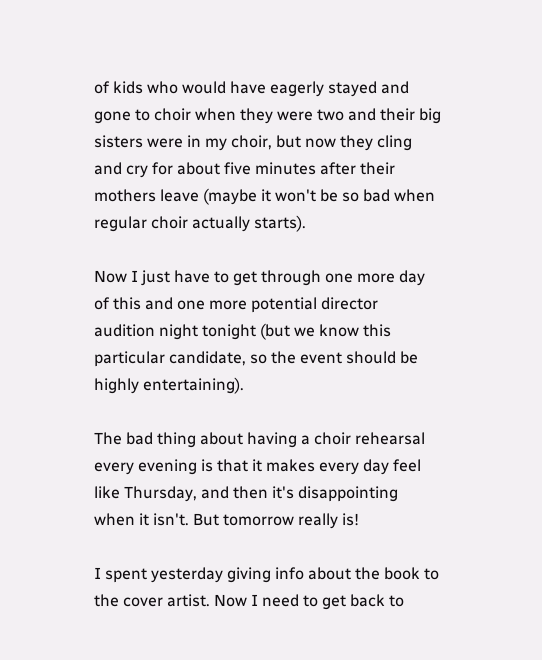of kids who would have eagerly stayed and gone to choir when they were two and their big sisters were in my choir, but now they cling and cry for about five minutes after their mothers leave (maybe it won't be so bad when regular choir actually starts).

Now I just have to get through one more day of this and one more potential director audition night tonight (but we know this particular candidate, so the event should be highly entertaining).

The bad thing about having a choir rehearsal every evening is that it makes every day feel like Thursday, and then it's disappointing when it isn't. But tomorrow really is!

I spent yesterday giving info about the book to the cover artist. Now I need to get back to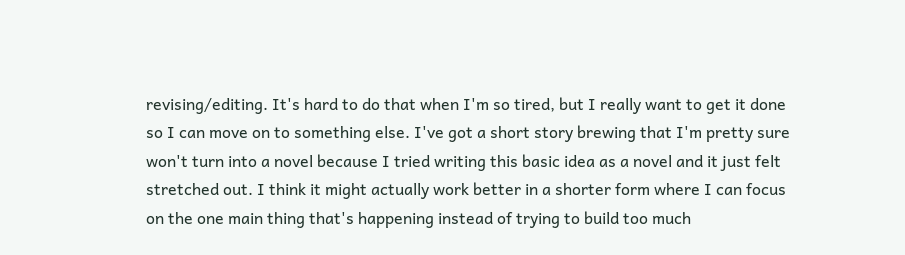revising/editing. It's hard to do that when I'm so tired, but I really want to get it done so I can move on to something else. I've got a short story brewing that I'm pretty sure won't turn into a novel because I tried writing this basic idea as a novel and it just felt stretched out. I think it might actually work better in a shorter form where I can focus on the one main thing that's happening instead of trying to build too much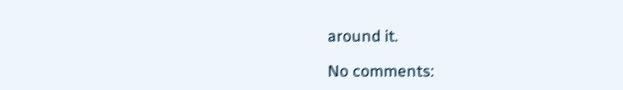around it.

No comments: